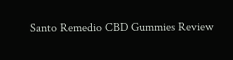Santo Remedio CBD Gummies Review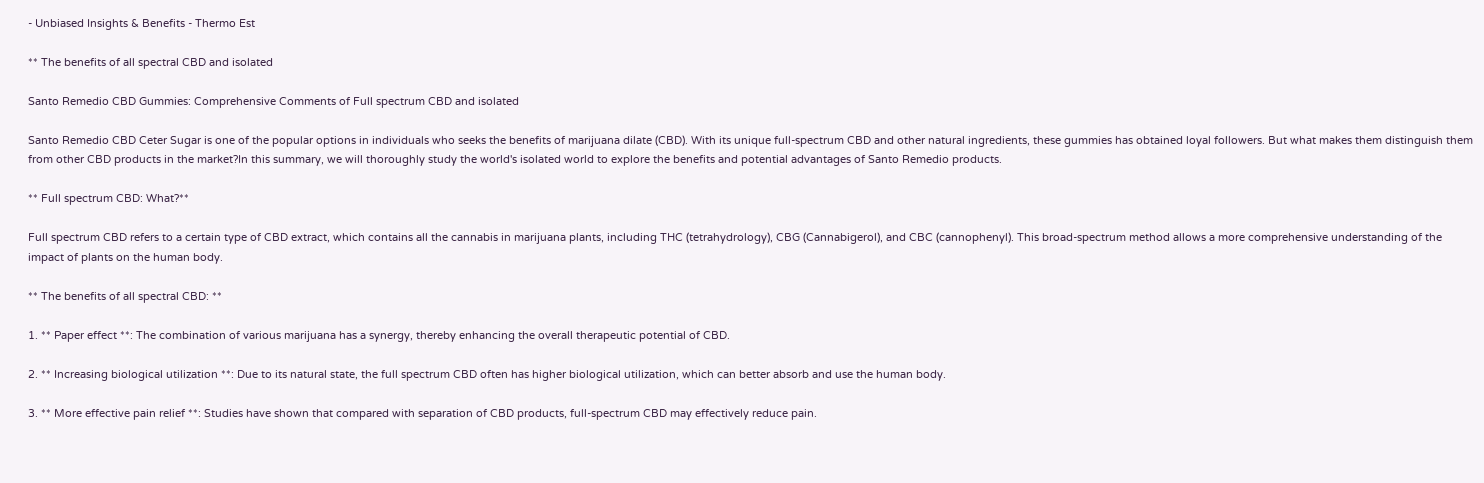- Unbiased Insights & Benefits - Thermo Est

** The benefits of all spectral CBD and isolated

Santo Remedio CBD Gummies: Comprehensive Comments of Full spectrum CBD and isolated

Santo Remedio CBD Ceter Sugar is one of the popular options in individuals who seeks the benefits of marijuana dilate (CBD). With its unique full-spectrum CBD and other natural ingredients, these gummies has obtained loyal followers. But what makes them distinguish them from other CBD products in the market?In this summary, we will thoroughly study the world's isolated world to explore the benefits and potential advantages of Santo Remedio products.

** Full spectrum CBD: What?**

Full spectrum CBD refers to a certain type of CBD extract, which contains all the cannabis in marijuana plants, including THC (tetrahydrology), CBG (Cannabigerol), and CBC (cannophenyl). This broad-spectrum method allows a more comprehensive understanding of the impact of plants on the human body.

** The benefits of all spectral CBD: **

1. ** Paper effect **: The combination of various marijuana has a synergy, thereby enhancing the overall therapeutic potential of CBD.

2. ** Increasing biological utilization **: Due to its natural state, the full spectrum CBD often has higher biological utilization, which can better absorb and use the human body.

3. ** More effective pain relief **: Studies have shown that compared with separation of CBD products, full-spectrum CBD may effectively reduce pain.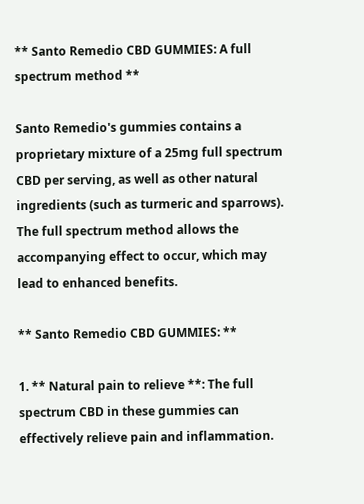** Santo Remedio CBD GUMMIES: A full spectrum method **

Santo Remedio's gummies contains a proprietary mixture of a 25mg full spectrum CBD per serving, as well as other natural ingredients (such as turmeric and sparrows). The full spectrum method allows the accompanying effect to occur, which may lead to enhanced benefits.

** Santo Remedio CBD GUMMIES: **

1. ** Natural pain to relieve **: The full spectrum CBD in these gummies can effectively relieve pain and inflammation.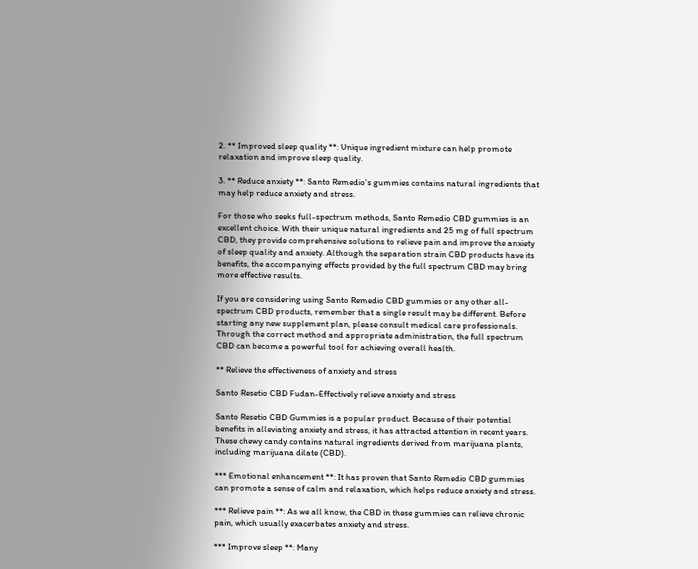2. ** Improved sleep quality **: Unique ingredient mixture can help promote relaxation and improve sleep quality.

3. ** Reduce anxiety **: Santo Remedio's gummies contains natural ingredients that may help reduce anxiety and stress.

For those who seeks full-spectrum methods, Santo Remedio CBD gummies is an excellent choice. With their unique natural ingredients and 25 mg of full spectrum CBD, they provide comprehensive solutions to relieve pain and improve the anxiety of sleep quality and anxiety. Although the separation strain CBD products have its benefits, the accompanying effects provided by the full spectrum CBD may bring more effective results.

If you are considering using Santo Remedio CBD gummies or any other all-spectrum CBD products, remember that a single result may be different. Before starting any new supplement plan, please consult medical care professionals. Through the correct method and appropriate administration, the full spectrum CBD can become a powerful tool for achieving overall health.

** Relieve the effectiveness of anxiety and stress

Santo Resetio CBD Fudan-Effectively relieve anxiety and stress

Santo Resetio CBD Gummies is a popular product. Because of their potential benefits in alleviating anxiety and stress, it has attracted attention in recent years. These chewy candy contains natural ingredients derived from marijuana plants, including marijuana dilate (CBD).

*** Emotional enhancement **: It has proven that Santo Remedio CBD gummies can promote a sense of calm and relaxation, which helps reduce anxiety and stress.

*** Relieve pain **: As we all know, the CBD in these gummies can relieve chronic pain, which usually exacerbates anxiety and stress.

*** Improve sleep **: Many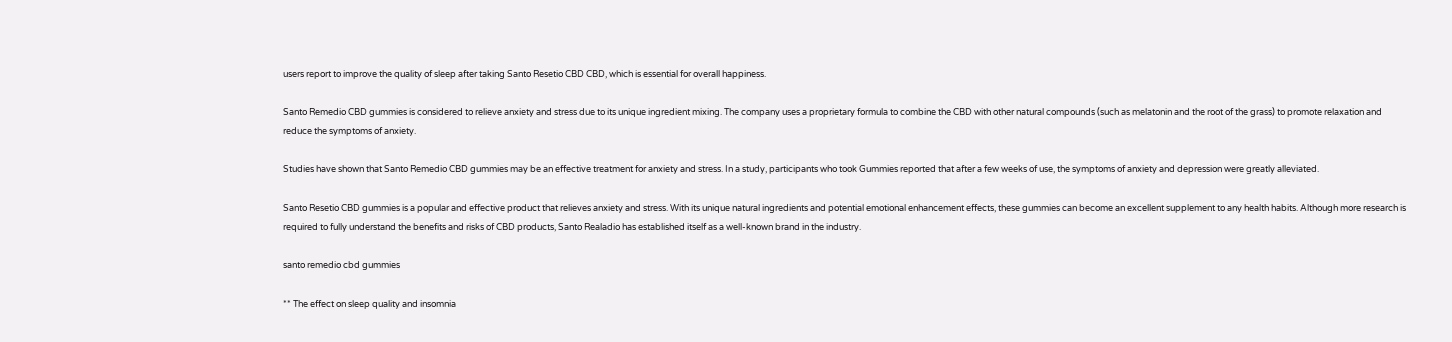users report to improve the quality of sleep after taking Santo Resetio CBD CBD, which is essential for overall happiness.

Santo Remedio CBD gummies is considered to relieve anxiety and stress due to its unique ingredient mixing. The company uses a proprietary formula to combine the CBD with other natural compounds (such as melatonin and the root of the grass) to promote relaxation and reduce the symptoms of anxiety.

Studies have shown that Santo Remedio CBD gummies may be an effective treatment for anxiety and stress. In a study, participants who took Gummies reported that after a few weeks of use, the symptoms of anxiety and depression were greatly alleviated.

Santo Resetio CBD gummies is a popular and effective product that relieves anxiety and stress. With its unique natural ingredients and potential emotional enhancement effects, these gummies can become an excellent supplement to any health habits. Although more research is required to fully understand the benefits and risks of CBD products, Santo Realadio has established itself as a well-known brand in the industry.

santo remedio cbd gummies

** The effect on sleep quality and insomnia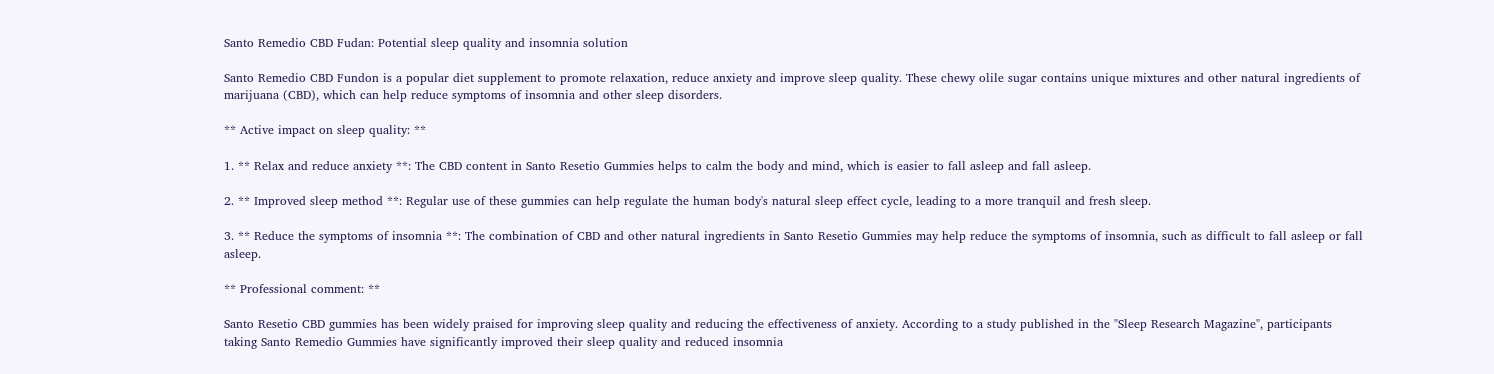Santo Remedio CBD Fudan: Potential sleep quality and insomnia solution

Santo Remedio CBD Fundon is a popular diet supplement to promote relaxation, reduce anxiety and improve sleep quality. These chewy olile sugar contains unique mixtures and other natural ingredients of marijuana (CBD), which can help reduce symptoms of insomnia and other sleep disorders.

** Active impact on sleep quality: **

1. ** Relax and reduce anxiety **: The CBD content in Santo Resetio Gummies helps to calm the body and mind, which is easier to fall asleep and fall asleep.

2. ** Improved sleep method **: Regular use of these gummies can help regulate the human body's natural sleep effect cycle, leading to a more tranquil and fresh sleep.

3. ** Reduce the symptoms of insomnia **: The combination of CBD and other natural ingredients in Santo Resetio Gummies may help reduce the symptoms of insomnia, such as difficult to fall asleep or fall asleep.

** Professional comment: **

Santo Resetio CBD gummies has been widely praised for improving sleep quality and reducing the effectiveness of anxiety. According to a study published in the "Sleep Research Magazine", participants taking Santo Remedio Gummies have significantly improved their sleep quality and reduced insomnia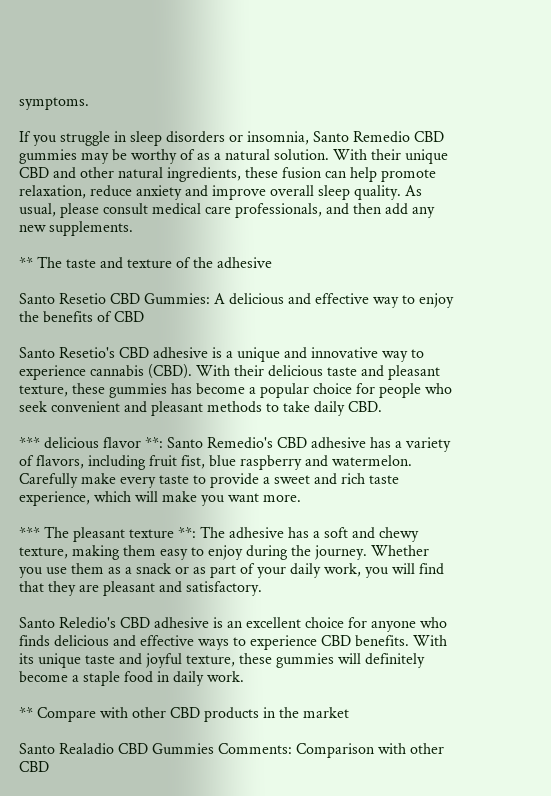symptoms.

If you struggle in sleep disorders or insomnia, Santo Remedio CBD gummies may be worthy of as a natural solution. With their unique CBD and other natural ingredients, these fusion can help promote relaxation, reduce anxiety and improve overall sleep quality. As usual, please consult medical care professionals, and then add any new supplements.

** The taste and texture of the adhesive

Santo Resetio CBD Gummies: A delicious and effective way to enjoy the benefits of CBD

Santo Resetio's CBD adhesive is a unique and innovative way to experience cannabis (CBD). With their delicious taste and pleasant texture, these gummies has become a popular choice for people who seek convenient and pleasant methods to take daily CBD.

*** delicious flavor **: Santo Remedio's CBD adhesive has a variety of flavors, including fruit fist, blue raspberry and watermelon. Carefully make every taste to provide a sweet and rich taste experience, which will make you want more.

*** The pleasant texture **: The adhesive has a soft and chewy texture, making them easy to enjoy during the journey. Whether you use them as a snack or as part of your daily work, you will find that they are pleasant and satisfactory.

Santo Reledio's CBD adhesive is an excellent choice for anyone who finds delicious and effective ways to experience CBD benefits. With its unique taste and joyful texture, these gummies will definitely become a staple food in daily work.

** Compare with other CBD products in the market

Santo Realadio CBD Gummies Comments: Comparison with other CBD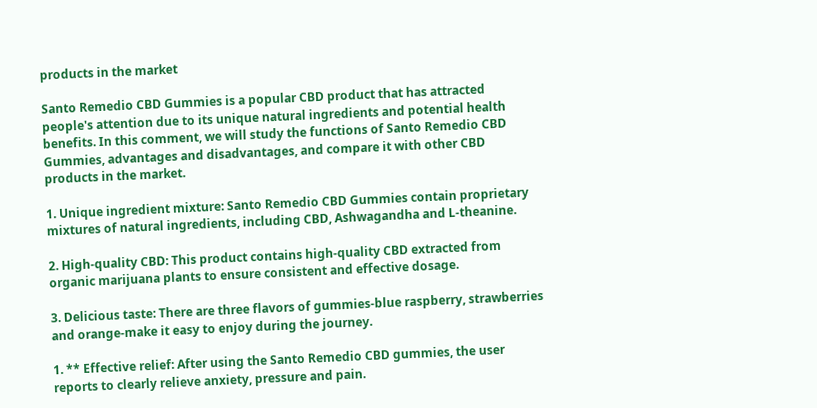products in the market

Santo Remedio CBD Gummies is a popular CBD product that has attracted people's attention due to its unique natural ingredients and potential health benefits. In this comment, we will study the functions of Santo Remedio CBD Gummies, advantages and disadvantages, and compare it with other CBD products in the market.

1. Unique ingredient mixture: Santo Remedio CBD Gummies contain proprietary mixtures of natural ingredients, including CBD, Ashwagandha and L-theanine.

2. High-quality CBD: This product contains high-quality CBD extracted from organic marijuana plants to ensure consistent and effective dosage.

3. Delicious taste: There are three flavors of gummies-blue raspberry, strawberries and orange-make it easy to enjoy during the journey.

1. ** Effective relief: After using the Santo Remedio CBD gummies, the user reports to clearly relieve anxiety, pressure and pain.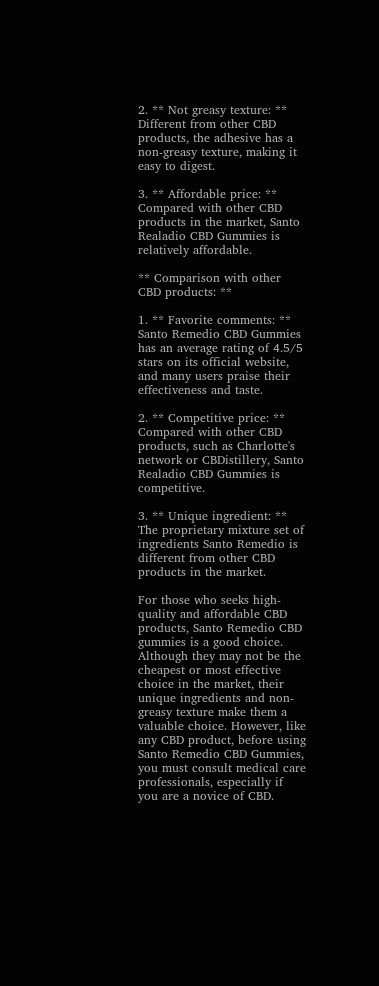2. ** Not greasy texture: ** Different from other CBD products, the adhesive has a non-greasy texture, making it easy to digest.

3. ** Affordable price: ** Compared with other CBD products in the market, Santo Realadio CBD Gummies is relatively affordable.

** Comparison with other CBD products: **

1. ** Favorite comments: ** Santo Remedio CBD Gummies has an average rating of 4.5/5 stars on its official website, and many users praise their effectiveness and taste.

2. ** Competitive price: ** Compared with other CBD products, such as Charlotte's network or CBDistillery, Santo Realadio CBD Gummies is competitive.

3. ** Unique ingredient: ** The proprietary mixture set of ingredients Santo Remedio is different from other CBD products in the market.

For those who seeks high-quality and affordable CBD products, Santo Remedio CBD gummies is a good choice. Although they may not be the cheapest or most effective choice in the market, their unique ingredients and non-greasy texture make them a valuable choice. However, like any CBD product, before using Santo Remedio CBD Gummies, you must consult medical care professionals, especially if you are a novice of CBD.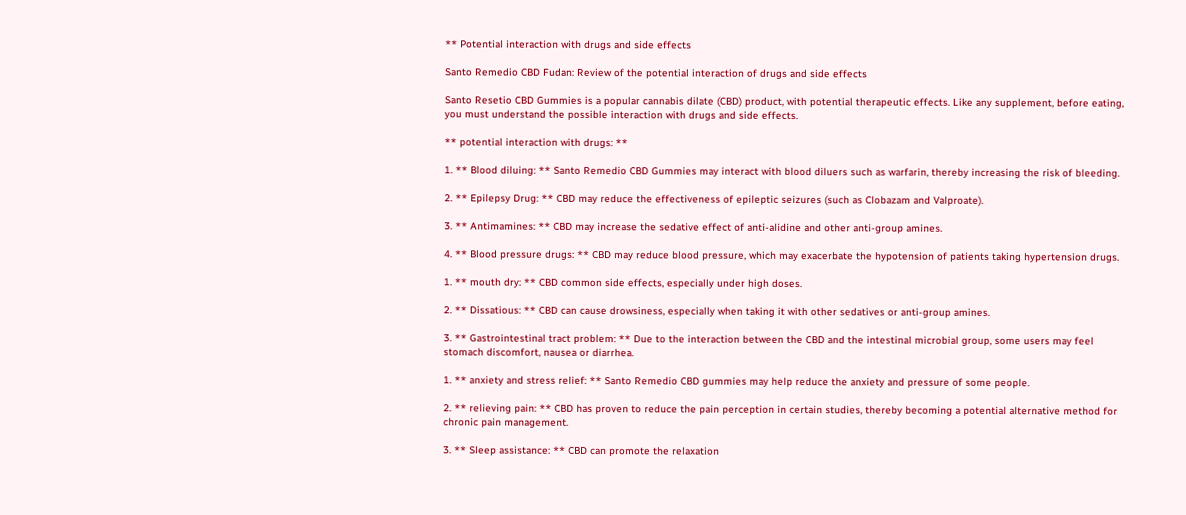** Potential interaction with drugs and side effects

Santo Remedio CBD Fudan: Review of the potential interaction of drugs and side effects

Santo Resetio CBD Gummies is a popular cannabis dilate (CBD) product, with potential therapeutic effects. Like any supplement, before eating, you must understand the possible interaction with drugs and side effects.

** potential interaction with drugs: **

1. ** Blood diluing: ** Santo Remedio CBD Gummies may interact with blood diluers such as warfarin, thereby increasing the risk of bleeding.

2. ** Epilepsy Drug: ** CBD may reduce the effectiveness of epileptic seizures (such as Clobazam and Valproate).

3. ** Antimamines: ** CBD may increase the sedative effect of anti-alidine and other anti-group amines.

4. ** Blood pressure drugs: ** CBD may reduce blood pressure, which may exacerbate the hypotension of patients taking hypertension drugs.

1. ** mouth dry: ** CBD common side effects, especially under high doses.

2. ** Dissatious: ** CBD can cause drowsiness, especially when taking it with other sedatives or anti-group amines.

3. ** Gastrointestinal tract problem: ** Due to the interaction between the CBD and the intestinal microbial group, some users may feel stomach discomfort, nausea or diarrhea.

1. ** anxiety and stress relief: ** Santo Remedio CBD gummies may help reduce the anxiety and pressure of some people.

2. ** relieving pain: ** CBD has proven to reduce the pain perception in certain studies, thereby becoming a potential alternative method for chronic pain management.

3. ** Sleep assistance: ** CBD can promote the relaxation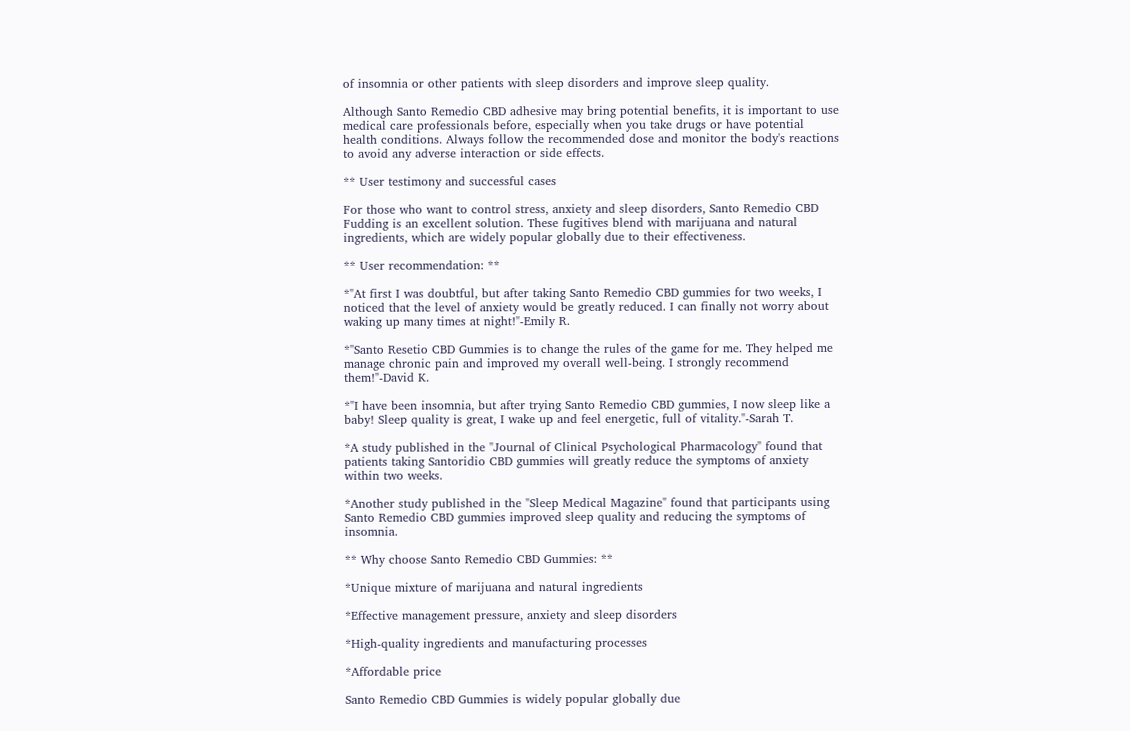of insomnia or other patients with sleep disorders and improve sleep quality.

Although Santo Remedio CBD adhesive may bring potential benefits, it is important to use medical care professionals before, especially when you take drugs or have potential health conditions. Always follow the recommended dose and monitor the body's reactions to avoid any adverse interaction or side effects.

** User testimony and successful cases

For those who want to control stress, anxiety and sleep disorders, Santo Remedio CBD Fudding is an excellent solution. These fugitives blend with marijuana and natural ingredients, which are widely popular globally due to their effectiveness.

** User recommendation: **

*"At first I was doubtful, but after taking Santo Remedio CBD gummies for two weeks, I noticed that the level of anxiety would be greatly reduced. I can finally not worry about waking up many times at night!"-Emily R.

*"Santo Resetio CBD Gummies is to change the rules of the game for me. They helped me manage chronic pain and improved my overall well-being. I strongly recommend them!"-David K.

*"I have been insomnia, but after trying Santo Remedio CBD gummies, I now sleep like a baby! Sleep quality is great, I wake up and feel energetic, full of vitality."-Sarah T.

*A study published in the "Journal of Clinical Psychological Pharmacology" found that patients taking Santoridio CBD gummies will greatly reduce the symptoms of anxiety within two weeks.

*Another study published in the "Sleep Medical Magazine" found that participants using Santo Remedio CBD gummies improved sleep quality and reducing the symptoms of insomnia.

** Why choose Santo Remedio CBD Gummies: **

*Unique mixture of marijuana and natural ingredients

*Effective management pressure, anxiety and sleep disorders

*High-quality ingredients and manufacturing processes

*Affordable price

Santo Remedio CBD Gummies is widely popular globally due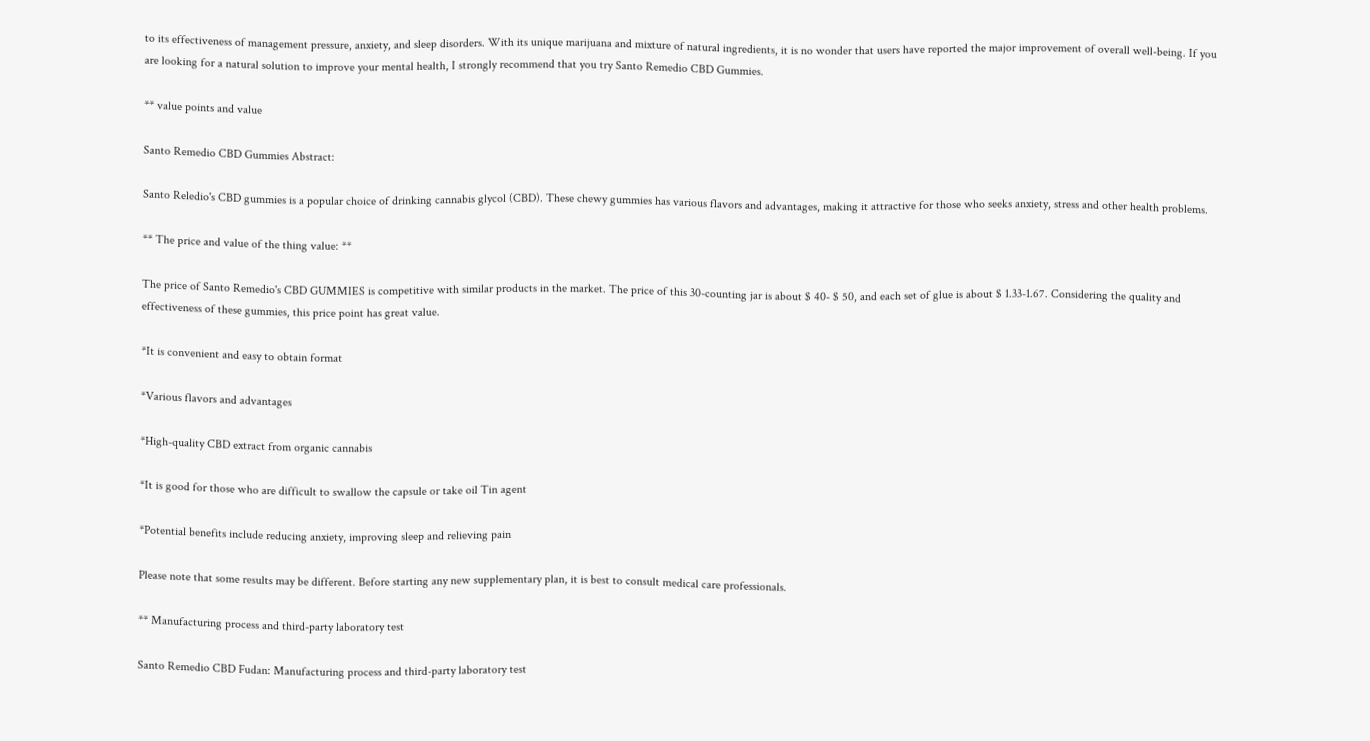to its effectiveness of management pressure, anxiety, and sleep disorders. With its unique marijuana and mixture of natural ingredients, it is no wonder that users have reported the major improvement of overall well-being. If you are looking for a natural solution to improve your mental health, I strongly recommend that you try Santo Remedio CBD Gummies.

** value points and value

Santo Remedio CBD Gummies Abstract:

Santo Reledio's CBD gummies is a popular choice of drinking cannabis glycol (CBD). These chewy gummies has various flavors and advantages, making it attractive for those who seeks anxiety, stress and other health problems.

** The price and value of the thing value: **

The price of Santo Remedio's CBD GUMMIES is competitive with similar products in the market. The price of this 30-counting jar is about $ 40- $ 50, and each set of glue is about $ 1.33-1.67. Considering the quality and effectiveness of these gummies, this price point has great value.

*It is convenient and easy to obtain format

*Various flavors and advantages

*High-quality CBD extract from organic cannabis

*It is good for those who are difficult to swallow the capsule or take oil Tin agent

*Potential benefits include reducing anxiety, improving sleep and relieving pain

Please note that some results may be different. Before starting any new supplementary plan, it is best to consult medical care professionals.

** Manufacturing process and third-party laboratory test

Santo Remedio CBD Fudan: Manufacturing process and third-party laboratory test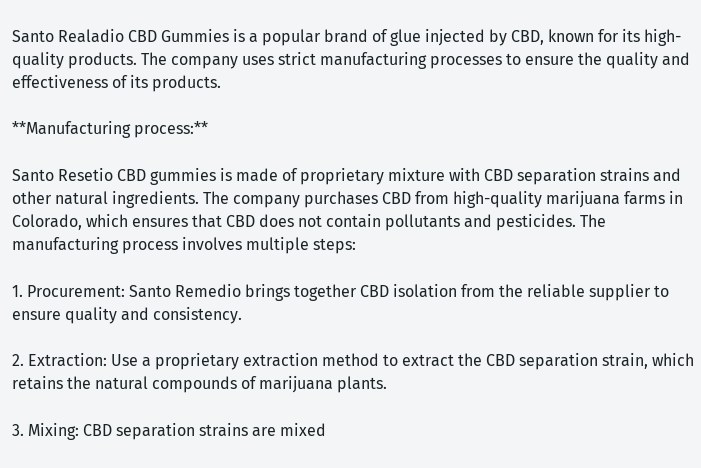Santo Realadio CBD Gummies is a popular brand of glue injected by CBD, known for its high-quality products. The company uses strict manufacturing processes to ensure the quality and effectiveness of its products.

**Manufacturing process:**

Santo Resetio CBD gummies is made of proprietary mixture with CBD separation strains and other natural ingredients. The company purchases CBD from high-quality marijuana farms in Colorado, which ensures that CBD does not contain pollutants and pesticides. The manufacturing process involves multiple steps:

1. Procurement: Santo Remedio brings together CBD isolation from the reliable supplier to ensure quality and consistency.

2. Extraction: Use a proprietary extraction method to extract the CBD separation strain, which retains the natural compounds of marijuana plants.

3. Mixing: CBD separation strains are mixed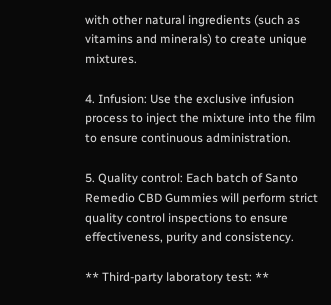with other natural ingredients (such as vitamins and minerals) to create unique mixtures.

4. Infusion: Use the exclusive infusion process to inject the mixture into the film to ensure continuous administration.

5. Quality control: Each batch of Santo Remedio CBD Gummies will perform strict quality control inspections to ensure effectiveness, purity and consistency.

** Third-party laboratory test: **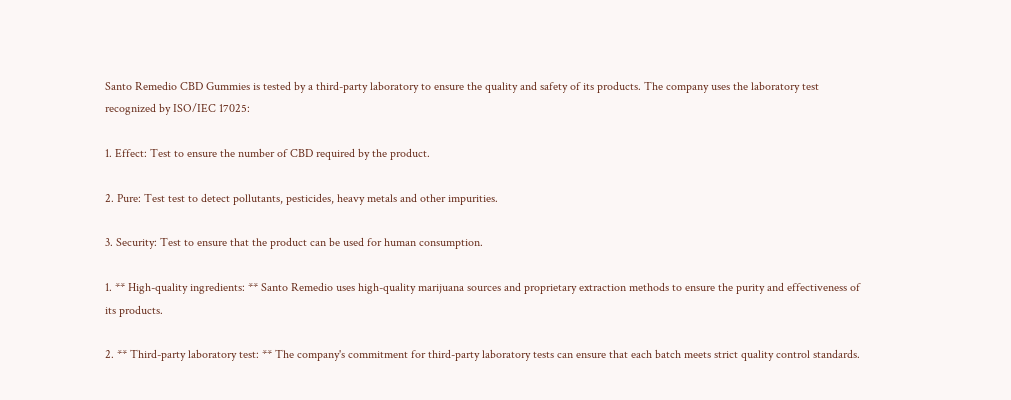Santo Remedio CBD Gummies is tested by a third-party laboratory to ensure the quality and safety of its products. The company uses the laboratory test recognized by ISO/IEC 17025:

1. Effect: Test to ensure the number of CBD required by the product.

2. Pure: Test test to detect pollutants, pesticides, heavy metals and other impurities.

3. Security: Test to ensure that the product can be used for human consumption.

1. ** High-quality ingredients: ** Santo Remedio uses high-quality marijuana sources and proprietary extraction methods to ensure the purity and effectiveness of its products.

2. ** Third-party laboratory test: ** The company's commitment for third-party laboratory tests can ensure that each batch meets strict quality control standards.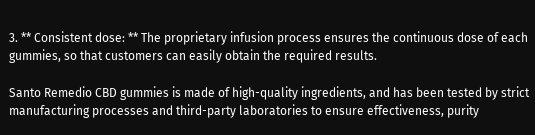3. ** Consistent dose: ** The proprietary infusion process ensures the continuous dose of each gummies, so that customers can easily obtain the required results.

Santo Remedio CBD gummies is made of high-quality ingredients, and has been tested by strict manufacturing processes and third-party laboratories to ensure effectiveness, purity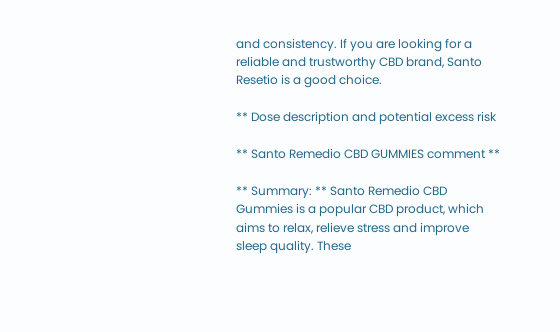and consistency. If you are looking for a reliable and trustworthy CBD brand, Santo Resetio is a good choice.

** Dose description and potential excess risk

** Santo Remedio CBD GUMMIES comment **

** Summary: ** Santo Remedio CBD Gummies is a popular CBD product, which aims to relax, relieve stress and improve sleep quality. These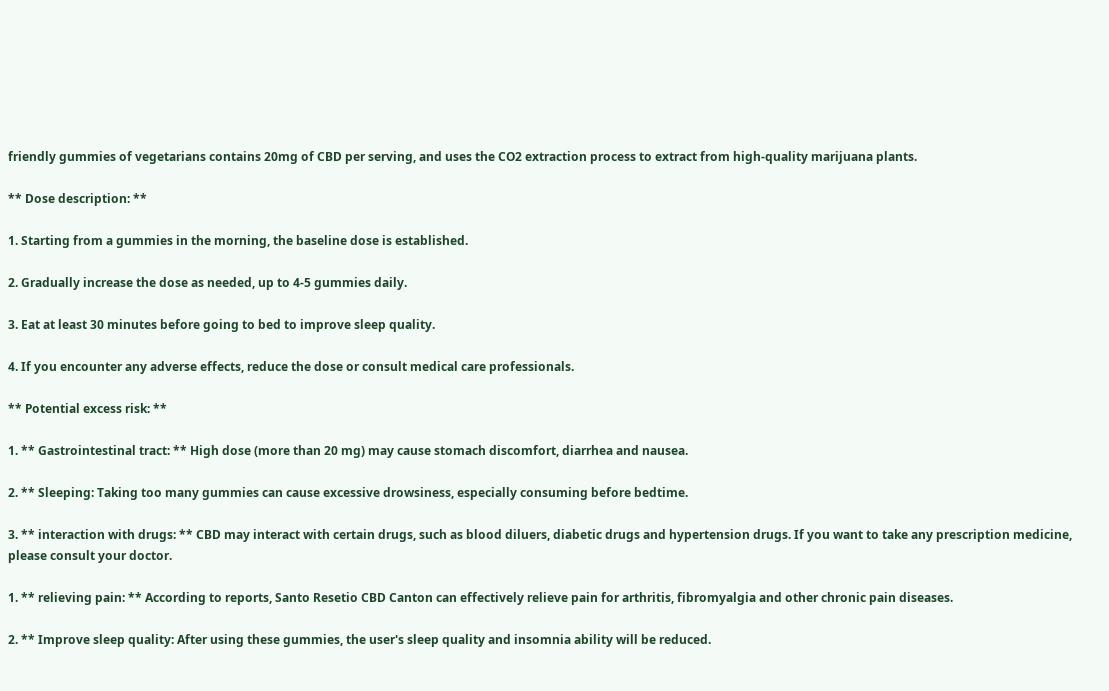friendly gummies of vegetarians contains 20mg of CBD per serving, and uses the CO2 extraction process to extract from high-quality marijuana plants.

** Dose description: **

1. Starting from a gummies in the morning, the baseline dose is established.

2. Gradually increase the dose as needed, up to 4-5 gummies daily.

3. Eat at least 30 minutes before going to bed to improve sleep quality.

4. If you encounter any adverse effects, reduce the dose or consult medical care professionals.

** Potential excess risk: **

1. ** Gastrointestinal tract: ** High dose (more than 20 mg) may cause stomach discomfort, diarrhea and nausea.

2. ** Sleeping: Taking too many gummies can cause excessive drowsiness, especially consuming before bedtime.

3. ** interaction with drugs: ** CBD may interact with certain drugs, such as blood diluers, diabetic drugs and hypertension drugs. If you want to take any prescription medicine, please consult your doctor.

1. ** relieving pain: ** According to reports, Santo Resetio CBD Canton can effectively relieve pain for arthritis, fibromyalgia and other chronic pain diseases.

2. ** Improve sleep quality: After using these gummies, the user's sleep quality and insomnia ability will be reduced.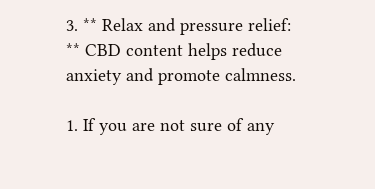3. ** Relax and pressure relief: ** CBD content helps reduce anxiety and promote calmness.

1. If you are not sure of any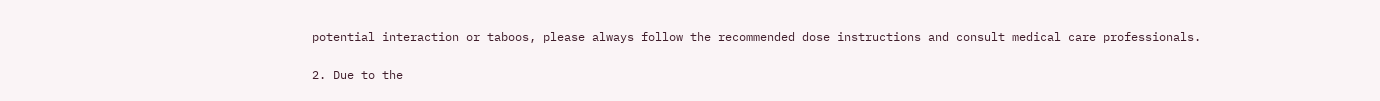potential interaction or taboos, please always follow the recommended dose instructions and consult medical care professionals.

2. Due to the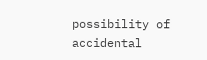possibility of accidental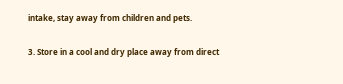intake, stay away from children and pets.

3. Store in a cool and dry place away from direct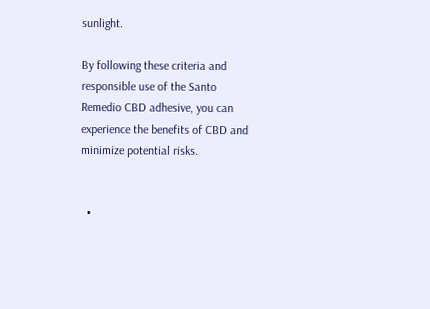sunlight.

By following these criteria and responsible use of the Santo Remedio CBD adhesive, you can experience the benefits of CBD and minimize potential risks.


  •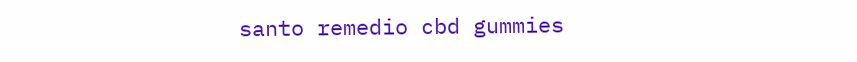santo remedio cbd gummies